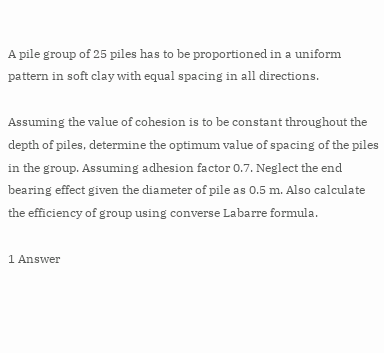A pile group of 25 piles has to be proportioned in a uniform pattern in soft clay with equal spacing in all directions.

Assuming the value of cohesion is to be constant throughout the depth of piles, determine the optimum value of spacing of the piles in the group. Assuming adhesion factor 0.7. Neglect the end bearing effect given the diameter of pile as 0.5 m. Also calculate the efficiency of group using converse Labarre formula.

1 Answer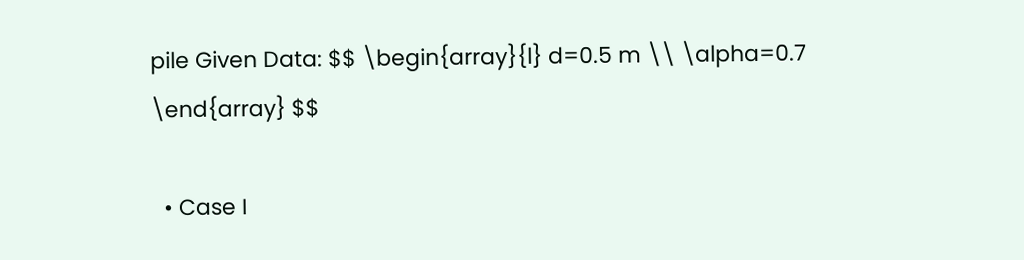pile Given Data: $$ \begin{array}{l} d=0.5 m \\ \alpha=0.7 \end{array} $$

  • Case I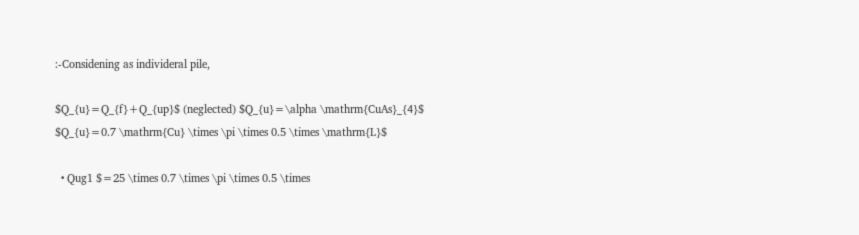:-Considening as individeral pile,

$Q_{u}=Q_{f}+Q_{up}$ (neglected) $Q_{u}=\alpha \mathrm{CuAs}_{4}$ $Q_{u}=0.7 \mathrm{Cu} \times \pi \times 0.5 \times \mathrm{L}$

  • Qug1 $=25 \times 0.7 \times \pi \times 0.5 \times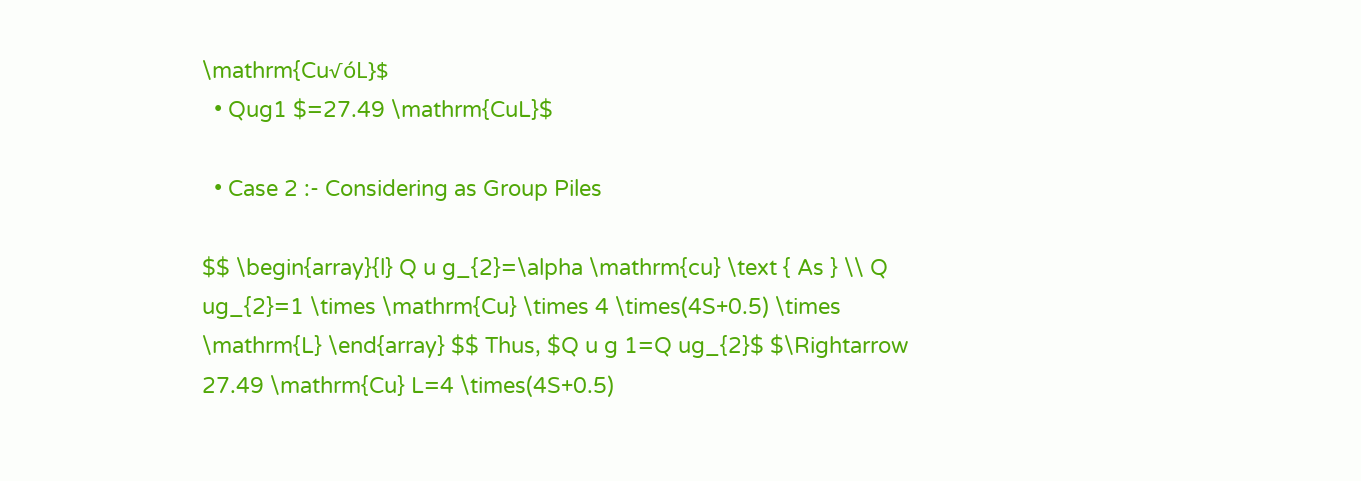\mathrm{Cu√óL}$
  • Qug1 $=27.49 \mathrm{CuL}$

  • Case 2 :- Considering as Group Piles

$$ \begin{array}{l} Q u g_{2}=\alpha \mathrm{cu} \text { As } \\ Q ug_{2}=1 \times \mathrm{Cu} \times 4 \times(4S+0.5) \times \mathrm{L} \end{array} $$ Thus, $Q u g 1=Q ug_{2}$ $\Rightarrow 27.49 \mathrm{Cu} L=4 \times(4S+0.5)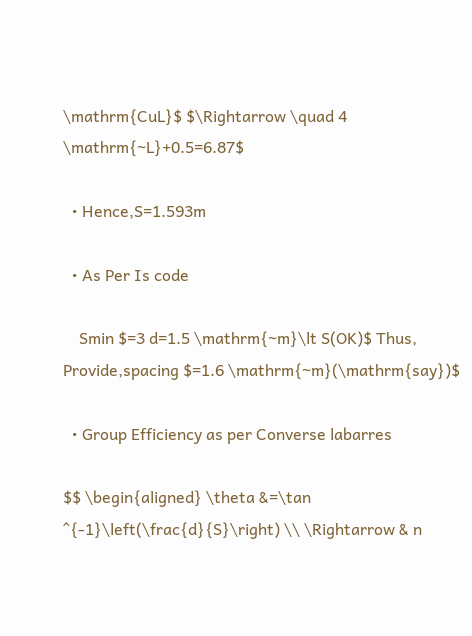\mathrm{CuL}$ $\Rightarrow \quad 4 \mathrm{~L}+0.5=6.87$

  • Hence,S=1.593m

  • As Per Is code

    Smin $=3 d=1.5 \mathrm{~m}\lt S(OK)$ Thus, Provide,spacing $=1.6 \mathrm{~m}(\mathrm{say})$

  • Group Efficiency as per Converse labarres

$$ \begin{aligned} \theta &=\tan ^{-1}\left(\frac{d}{S}\right) \\ \Rightarrow & n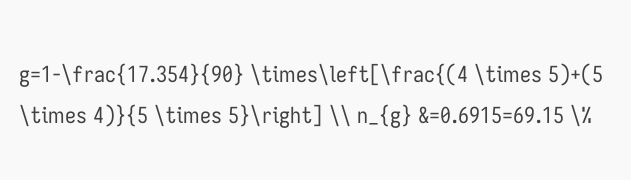g=1-\frac{17.354}{90} \times\left[\frac{(4 \times 5)+(5 \times 4)}{5 \times 5}\right] \\ n_{g} &=0.6915=69.15 \%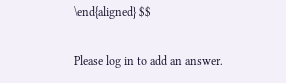\end{aligned} $$

Please log in to add an answer.